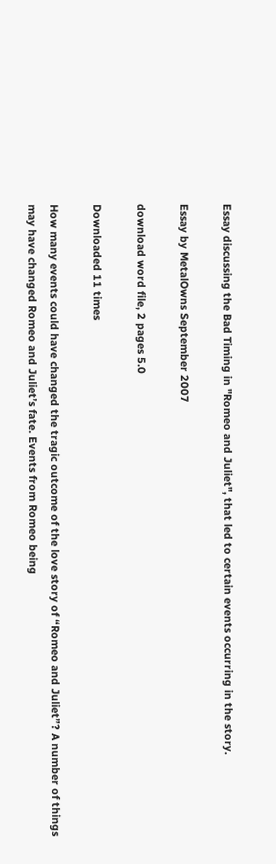Essay discussing the Bad Timing in "Romeo and Juliet", that led to certain events occurring in the story.

Essay by MetalOwns September 2007

download word file, 2 pages 5.0

Downloaded 11 times

How many events could have changed the tragic outcome of the love story of “Romeo and Juliet”? A number of things may have changed Romeo and Juliet’s fate. Events from Romeo being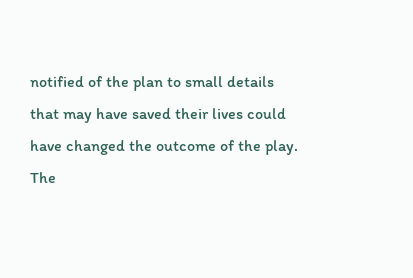notified of the plan to small details that may have saved their lives could have changed the outcome of the play. The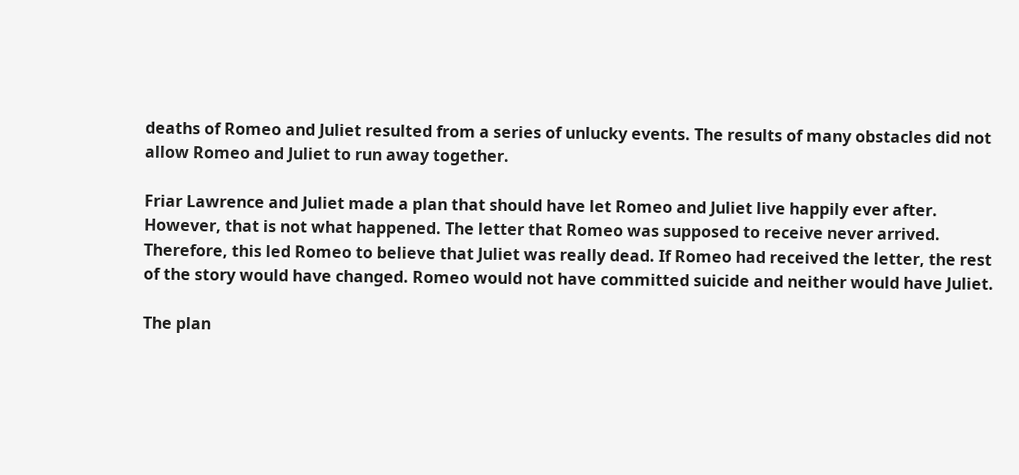deaths of Romeo and Juliet resulted from a series of unlucky events. The results of many obstacles did not allow Romeo and Juliet to run away together.

Friar Lawrence and Juliet made a plan that should have let Romeo and Juliet live happily ever after. However, that is not what happened. The letter that Romeo was supposed to receive never arrived. Therefore, this led Romeo to believe that Juliet was really dead. If Romeo had received the letter, the rest of the story would have changed. Romeo would not have committed suicide and neither would have Juliet.

The plan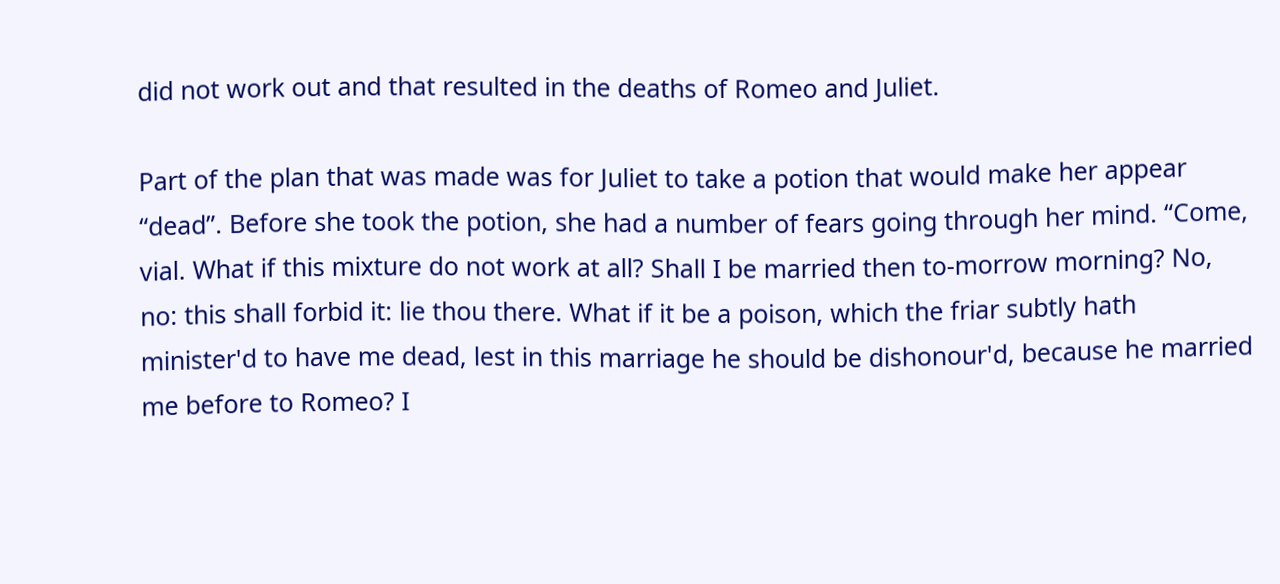did not work out and that resulted in the deaths of Romeo and Juliet.

Part of the plan that was made was for Juliet to take a potion that would make her appear “dead”. Before she took the potion, she had a number of fears going through her mind. “Come, vial. What if this mixture do not work at all? Shall I be married then to-morrow morning? No, no: this shall forbid it: lie thou there. What if it be a poison, which the friar subtly hath minister'd to have me dead, lest in this marriage he should be dishonour'd, because he married me before to Romeo? I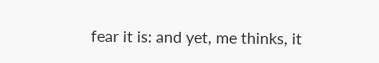fear it is: and yet, me thinks, it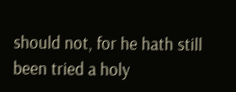should not, for he hath still been tried a holy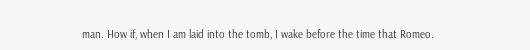man. How if, when I am laid into the tomb, I wake before the time that Romeo.